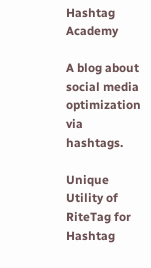Hashtag Academy

A blog about social media optimization via hashtags.

Unique Utility of RiteTag for Hashtag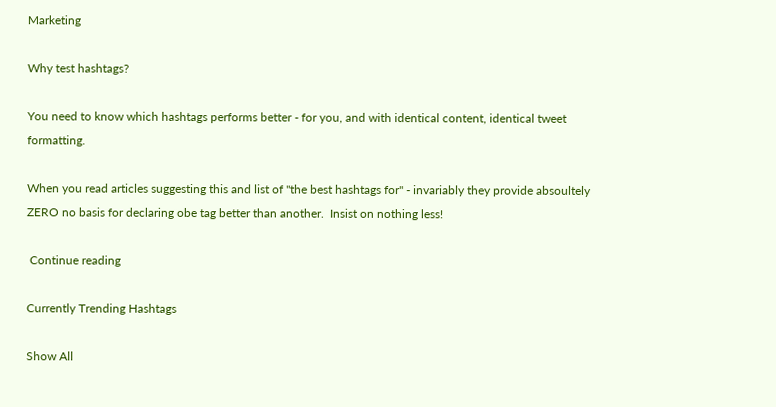Marketing

Why test hashtags?

You need to know which hashtags performs better - for you, and with identical content, identical tweet formatting.

When you read articles suggesting this and list of "the best hashtags for" - invariably they provide absoultely ZERO no basis for declaring obe tag better than another.  Insist on nothing less!

 Continue reading

Currently Trending Hashtags

Show All